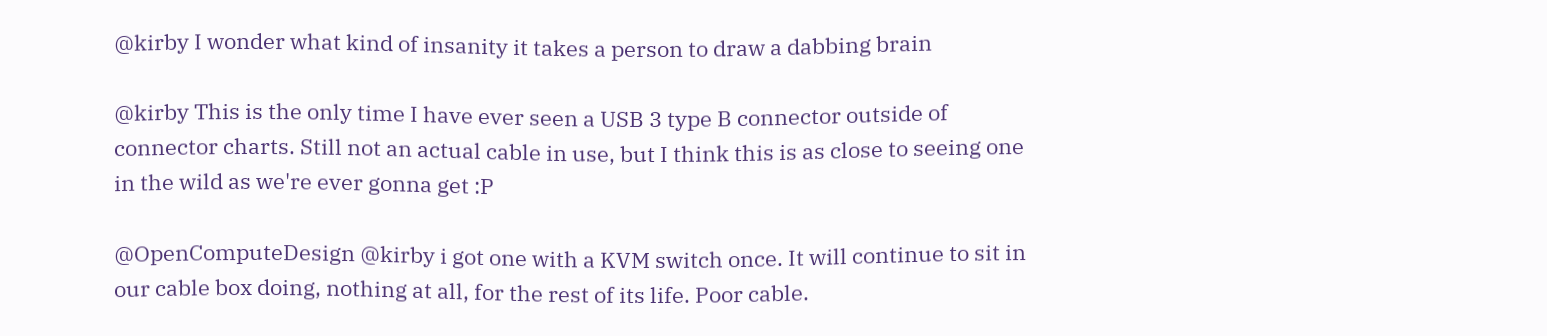@kirby I wonder what kind of insanity it takes a person to draw a dabbing brain

@kirby This is the only time I have ever seen a USB 3 type B connector outside of connector charts. Still not an actual cable in use, but I think this is as close to seeing one in the wild as we're ever gonna get :P

@OpenComputeDesign @kirby i got one with a KVM switch once. It will continue to sit in our cable box doing, nothing at all, for the rest of its life. Poor cable.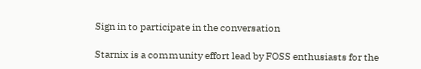Sign in to participate in the conversation

Starnix is a community effort lead by FOSS enthusiasts for the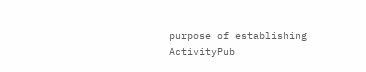purpose of establishing ActivityPub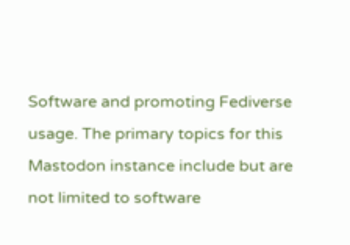Software and promoting Fediverse usage. The primary topics for this Mastodon instance include but are not limited to software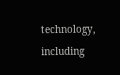technology, including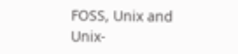FOSS, Unix and Unix-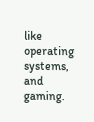like operating systems, and gaming.